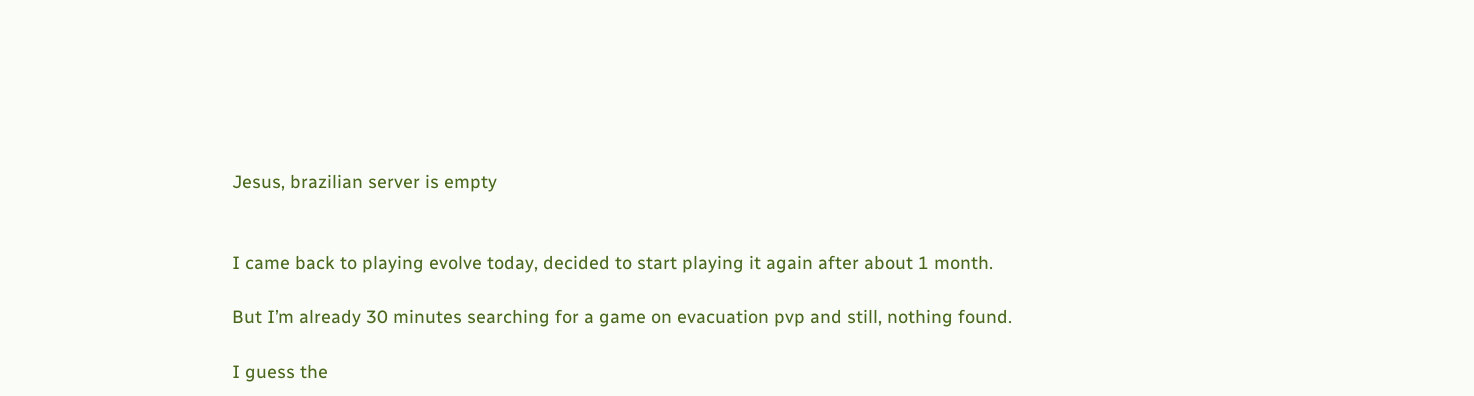Jesus, brazilian server is empty


I came back to playing evolve today, decided to start playing it again after about 1 month.

But I’m already 30 minutes searching for a game on evacuation pvp and still, nothing found.

I guess the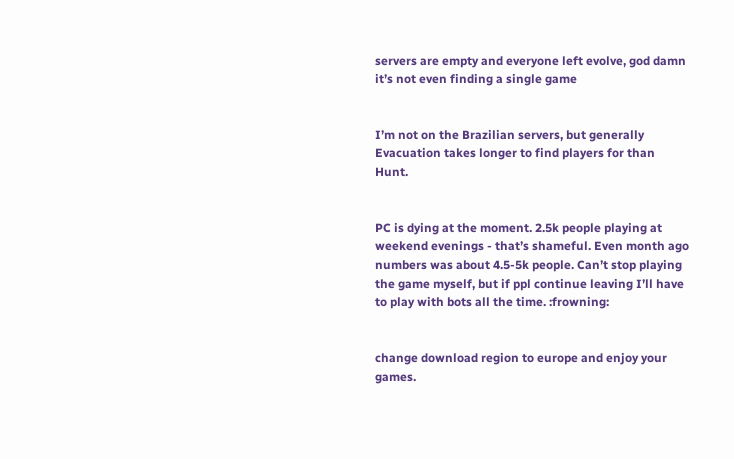servers are empty and everyone left evolve, god damn it’s not even finding a single game


I’m not on the Brazilian servers, but generally Evacuation takes longer to find players for than Hunt.


PC is dying at the moment. 2.5k people playing at weekend evenings - that’s shameful. Even month ago numbers was about 4.5-5k people. Can’t stop playing the game myself, but if ppl continue leaving I’ll have to play with bots all the time. :frowning:


change download region to europe and enjoy your games.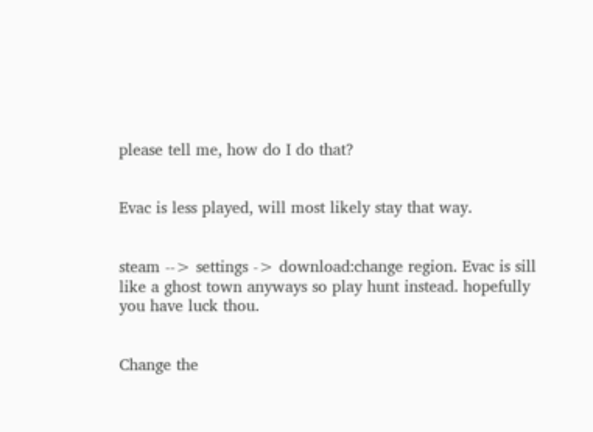please tell me, how do I do that?


Evac is less played, will most likely stay that way.


steam --> settings -> download:change region. Evac is sill like a ghost town anyways so play hunt instead. hopefully you have luck thou.


Change the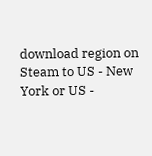download region on Steam to US - New York or US -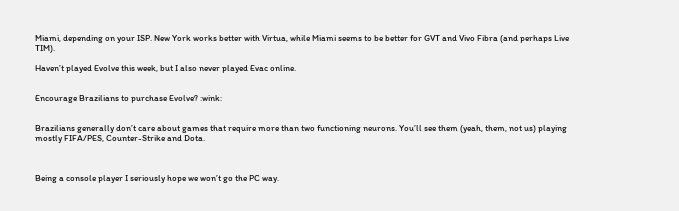Miami, depending on your ISP. New York works better with Virtua, while Miami seems to be better for GVT and Vivo Fibra (and perhaps Live TIM).

Haven’t played Evolve this week, but I also never played Evac online.


Encourage Brazilians to purchase Evolve? :wink:


Brazilians generally don’t care about games that require more than two functioning neurons. You’ll see them (yeah, them, not us) playing mostly FIFA/PES, Counter-Strike and Dota.



Being a console player I seriously hope we won’t go the PC way.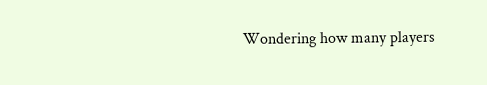Wondering how many players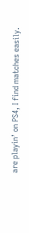are playin’ on PS4, I find matches easily.